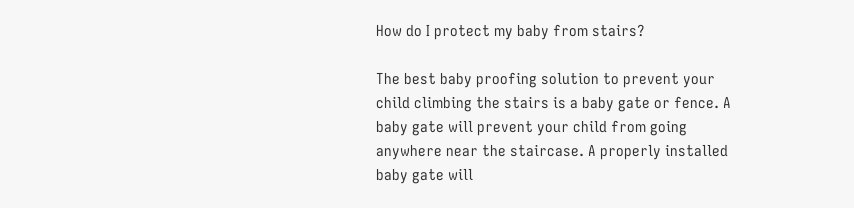How do I protect my baby from stairs?

The best baby proofing solution to prevent your child climbing the stairs is a baby gate or fence. A baby gate will prevent your child from going anywhere near the staircase. A properly installed baby gate will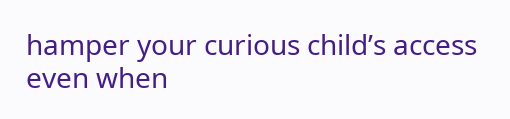hamper your curious child’s access even when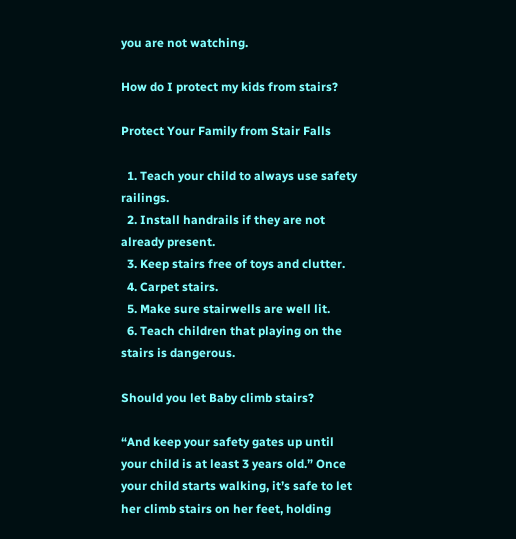you are not watching.

How do I protect my kids from stairs?

Protect Your Family from Stair Falls

  1. Teach your child to always use safety railings.
  2. Install handrails if they are not already present.
  3. Keep stairs free of toys and clutter.
  4. Carpet stairs.
  5. Make sure stairwells are well lit.
  6. Teach children that playing on the stairs is dangerous.

Should you let Baby climb stairs?

“And keep your safety gates up until your child is at least 3 years old.” Once your child starts walking, it’s safe to let her climb stairs on her feet, holding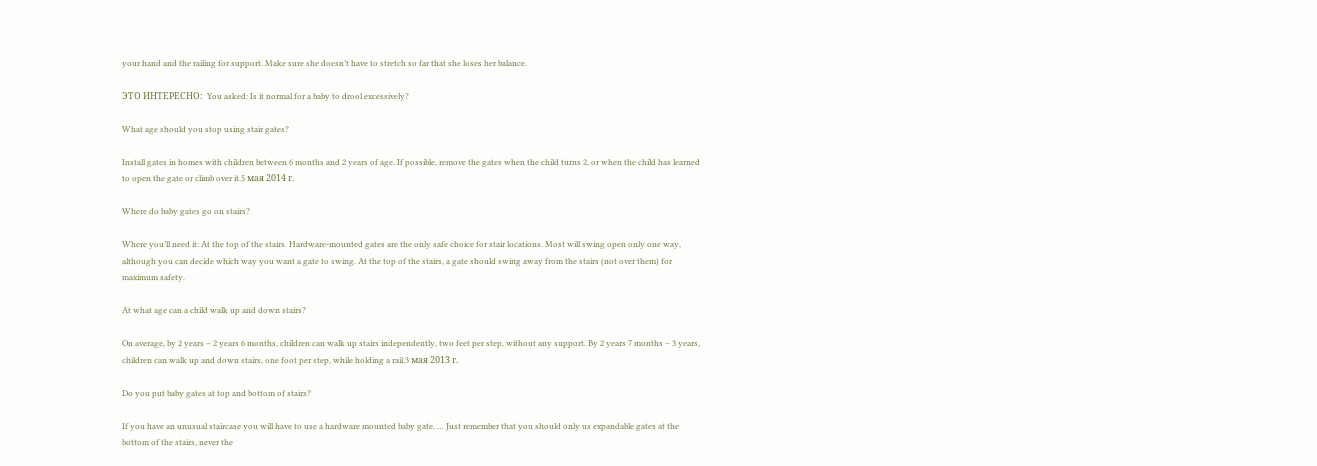your hand and the railing for support. Make sure she doesn’t have to stretch so far that she loses her balance.

ЭТО ИНТЕРЕСНО:  You asked: Is it normal for a baby to drool excessively?

What age should you stop using stair gates?

Install gates in homes with children between 6 months and 2 years of age. If possible, remove the gates when the child turns 2, or when the child has learned to open the gate or climb over it.5 мая 2014 г.

Where do baby gates go on stairs?

Where you’ll need it: At the top of the stairs. Hardware-mounted gates are the only safe choice for stair locations. Most will swing open only one way, although you can decide which way you want a gate to swing. At the top of the stairs, a gate should swing away from the stairs (not over them) for maximum safety.

At what age can a child walk up and down stairs?

On average, by 2 years – 2 years 6 months, children can walk up stairs independently, two feet per step, without any support. By 2 years 7 months – 3 years, children can walk up and down stairs, one foot per step, while holding a rail.3 мая 2013 г.

Do you put baby gates at top and bottom of stairs?

If you have an unusual staircase you will have to use a hardware mounted baby gate. … Just remember that you should only us expandable gates at the bottom of the stairs, never the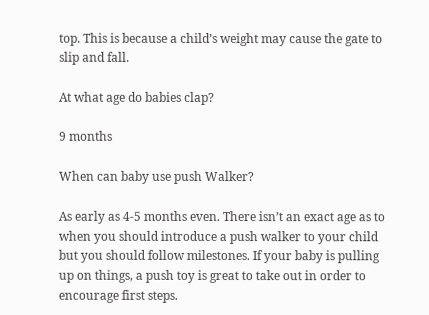top. This is because a child’s weight may cause the gate to slip and fall.

At what age do babies clap?

9 months

When can baby use push Walker?

As early as 4-5 months even. There isn’t an exact age as to when you should introduce a push walker to your child but you should follow milestones. If your baby is pulling up on things, a push toy is great to take out in order to encourage first steps.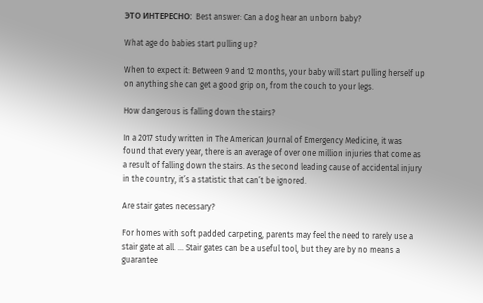ЭТО ИНТЕРЕСНО:  Best answer: Can a dog hear an unborn baby?

What age do babies start pulling up?

When to expect it: Between 9 and 12 months, your baby will start pulling herself up on anything she can get a good grip on, from the couch to your legs.

How dangerous is falling down the stairs?

In a 2017 study written in The American Journal of Emergency Medicine, it was found that every year, there is an average of over one million injuries that come as a result of falling down the stairs. As the second leading cause of accidental injury in the country, it’s a statistic that can’t be ignored.

Are stair gates necessary?

For homes with soft padded carpeting, parents may feel the need to rarely use a stair gate at all. … Stair gates can be a useful tool, but they are by no means a guarantee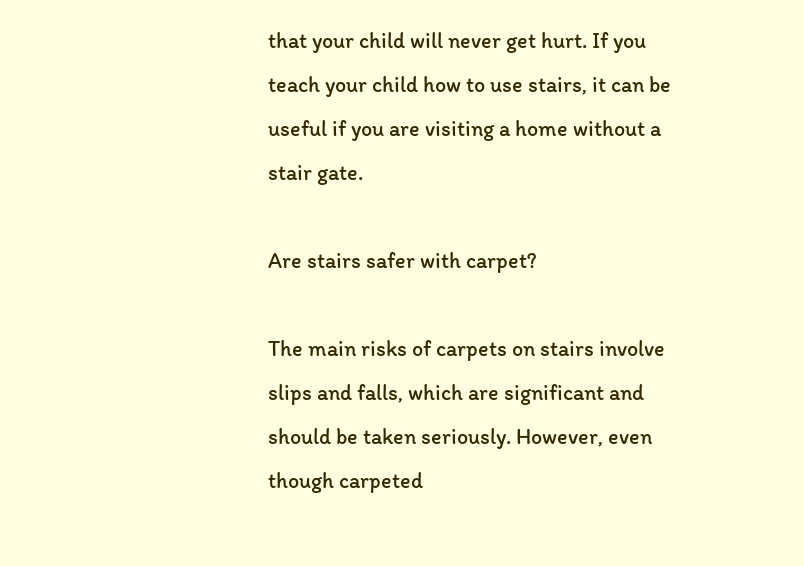that your child will never get hurt. If you teach your child how to use stairs, it can be useful if you are visiting a home without a stair gate.

Are stairs safer with carpet?

The main risks of carpets on stairs involve slips and falls, which are significant and should be taken seriously. However, even though carpeted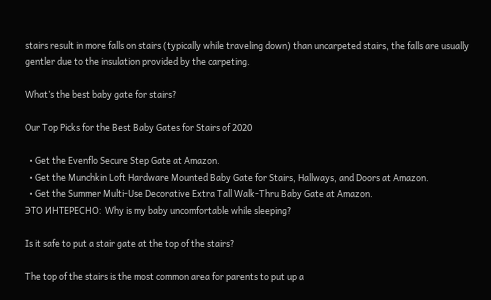stairs result in more falls on stairs (typically while traveling down) than uncarpeted stairs, the falls are usually gentler due to the insulation provided by the carpeting.

What’s the best baby gate for stairs?

Our Top Picks for the Best Baby Gates for Stairs of 2020

  • Get the Evenflo Secure Step Gate at Amazon.
  • Get the Munchkin Loft Hardware Mounted Baby Gate for Stairs, Hallways, and Doors at Amazon.
  • Get the Summer Multi-Use Decorative Extra Tall Walk-Thru Baby Gate at Amazon.
ЭТО ИНТЕРЕСНО:  Why is my baby uncomfortable while sleeping?

Is it safe to put a stair gate at the top of the stairs?

The top of the stairs is the most common area for parents to put up a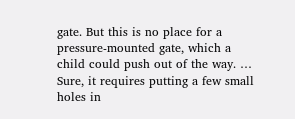gate. But this is no place for a pressure-mounted gate, which a child could push out of the way. … Sure, it requires putting a few small holes in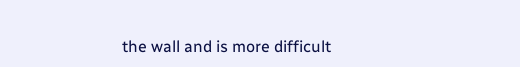the wall and is more difficult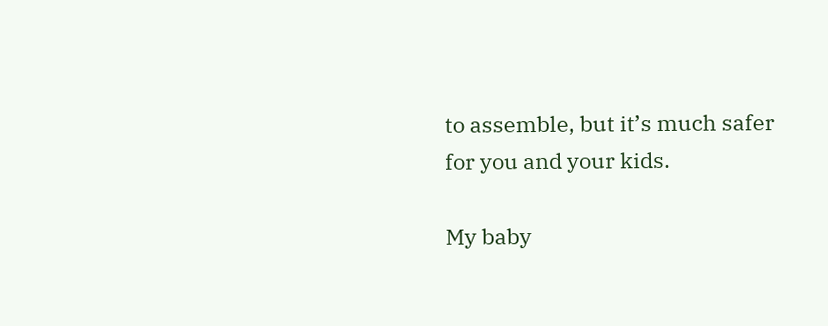to assemble, but it’s much safer for you and your kids.

My baby